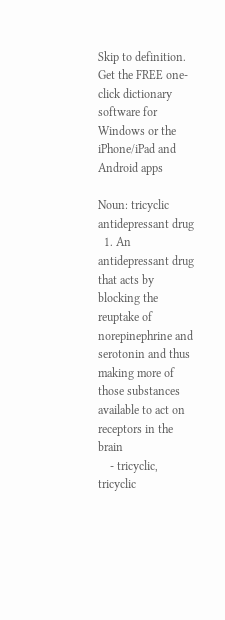Skip to definition.
Get the FREE one-click dictionary software for Windows or the iPhone/iPad and Android apps

Noun: tricyclic antidepressant drug
  1. An antidepressant drug that acts by blocking the reuptake of norepinephrine and serotonin and thus making more of those substances available to act on receptors in the brain
    - tricyclic, tricyclic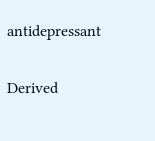antidepressant

Derived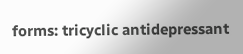forms: tricyclic antidepressant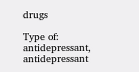drugs

Type of: antidepressant, antidepressant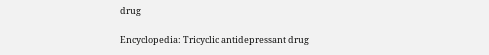drug

Encyclopedia: Tricyclic antidepressant drug